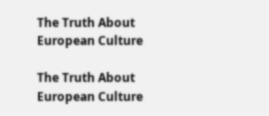The Truth About European Culture

The Truth About European Culture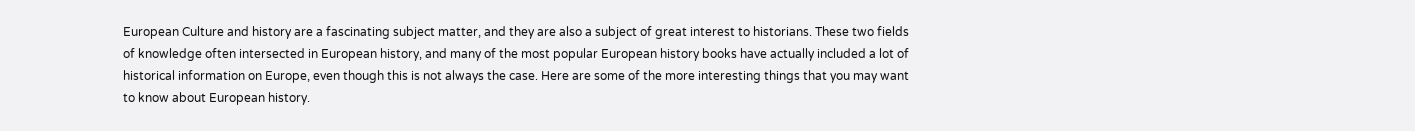European Culture and history are a fascinating subject matter, and they are also a subject of great interest to historians. These two fields of knowledge often intersected in European history, and many of the most popular European history books have actually included a lot of historical information on Europe, even though this is not always the case. Here are some of the more interesting things that you may want to know about European history.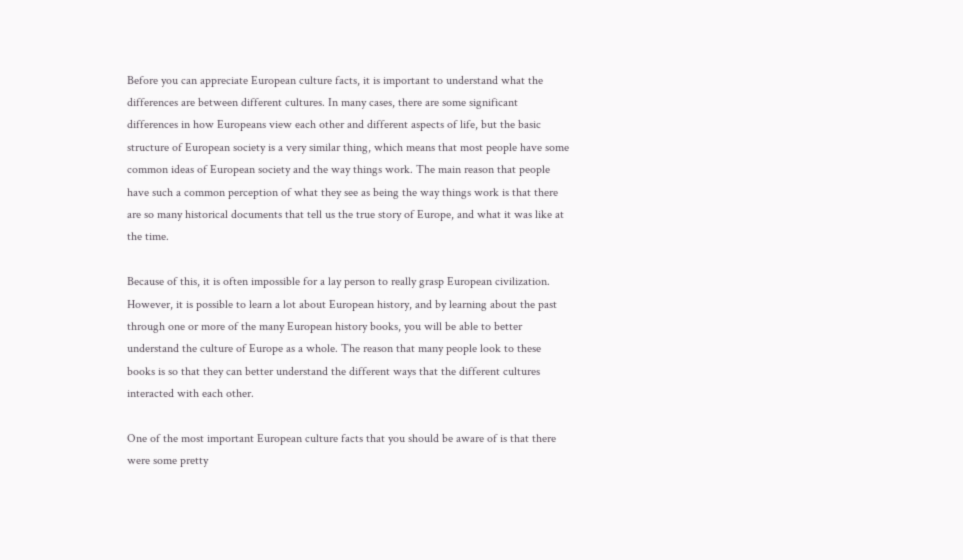Before you can appreciate European culture facts, it is important to understand what the differences are between different cultures. In many cases, there are some significant differences in how Europeans view each other and different aspects of life, but the basic structure of European society is a very similar thing, which means that most people have some common ideas of European society and the way things work. The main reason that people have such a common perception of what they see as being the way things work is that there are so many historical documents that tell us the true story of Europe, and what it was like at the time.

Because of this, it is often impossible for a lay person to really grasp European civilization. However, it is possible to learn a lot about European history, and by learning about the past through one or more of the many European history books, you will be able to better understand the culture of Europe as a whole. The reason that many people look to these books is so that they can better understand the different ways that the different cultures interacted with each other.

One of the most important European culture facts that you should be aware of is that there were some pretty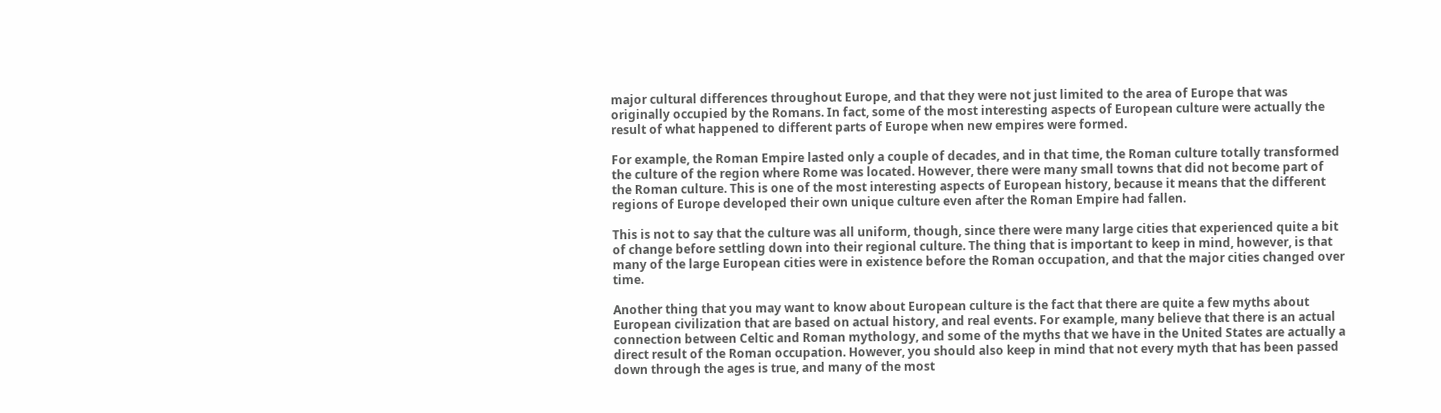major cultural differences throughout Europe, and that they were not just limited to the area of Europe that was originally occupied by the Romans. In fact, some of the most interesting aspects of European culture were actually the result of what happened to different parts of Europe when new empires were formed.

For example, the Roman Empire lasted only a couple of decades, and in that time, the Roman culture totally transformed the culture of the region where Rome was located. However, there were many small towns that did not become part of the Roman culture. This is one of the most interesting aspects of European history, because it means that the different regions of Europe developed their own unique culture even after the Roman Empire had fallen.

This is not to say that the culture was all uniform, though, since there were many large cities that experienced quite a bit of change before settling down into their regional culture. The thing that is important to keep in mind, however, is that many of the large European cities were in existence before the Roman occupation, and that the major cities changed over time.

Another thing that you may want to know about European culture is the fact that there are quite a few myths about European civilization that are based on actual history, and real events. For example, many believe that there is an actual connection between Celtic and Roman mythology, and some of the myths that we have in the United States are actually a direct result of the Roman occupation. However, you should also keep in mind that not every myth that has been passed down through the ages is true, and many of the most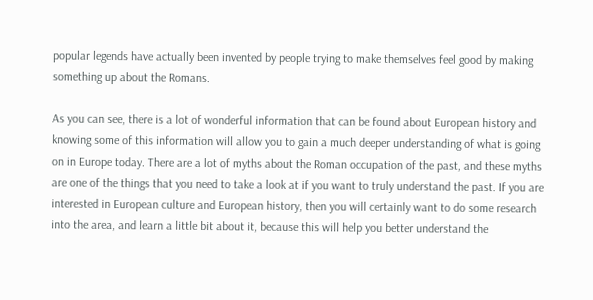popular legends have actually been invented by people trying to make themselves feel good by making something up about the Romans.

As you can see, there is a lot of wonderful information that can be found about European history and knowing some of this information will allow you to gain a much deeper understanding of what is going on in Europe today. There are a lot of myths about the Roman occupation of the past, and these myths are one of the things that you need to take a look at if you want to truly understand the past. If you are interested in European culture and European history, then you will certainly want to do some research into the area, and learn a little bit about it, because this will help you better understand the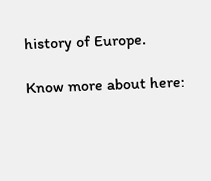history of Europe.

Know more about here: